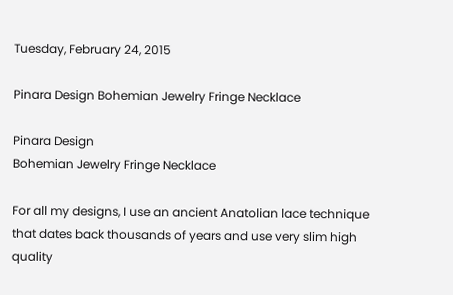Tuesday, February 24, 2015

Pinara Design Bohemian Jewelry Fringe Necklace

Pinara Design
Bohemian Jewelry Fringe Necklace

For all my designs, I use an ancient Anatolian lace technique that dates back thousands of years and use very slim high quality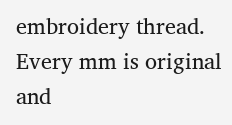embroidery thread. Every mm is original and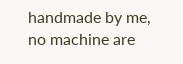handmade by me, no machine are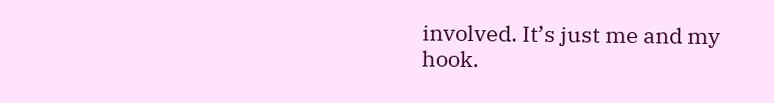involved. It’s just me and my hook.